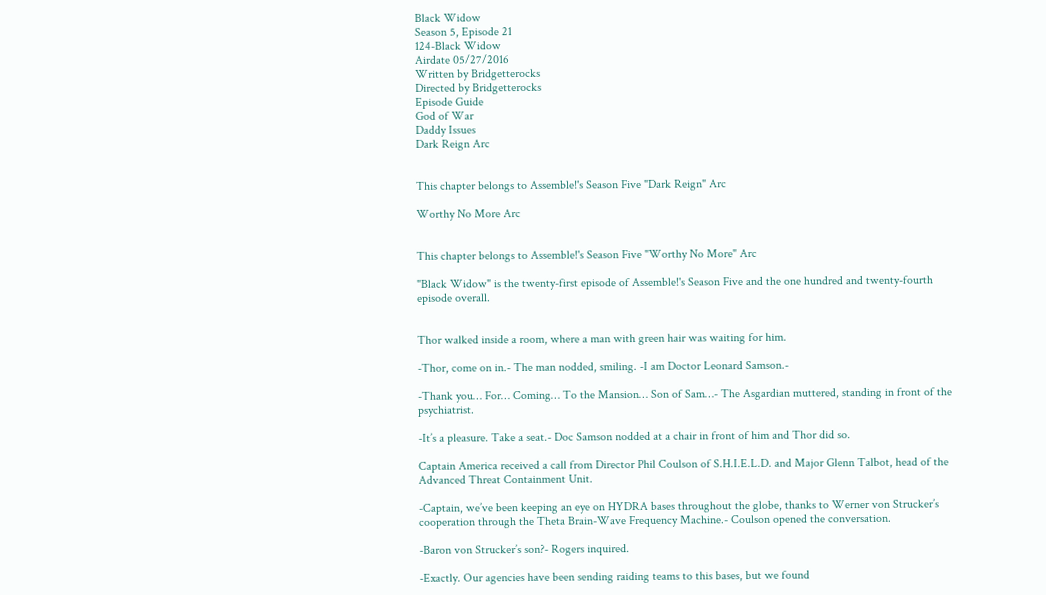Black Widow
Season 5, Episode 21
124-Black Widow
Airdate 05/27/2016
Written by Bridgetterocks
Directed by Bridgetterocks
Episode Guide
God of War
Daddy Issues
Dark Reign Arc


This chapter belongs to Assemble!'s Season Five "Dark Reign" Arc

Worthy No More Arc


This chapter belongs to Assemble!'s Season Five "Worthy No More" Arc

"Black Widow" is the twenty-first episode of Assemble!'s Season Five and the one hundred and twenty-fourth episode overall.


Thor walked inside a room, where a man with green hair was waiting for him.

-Thor, come on in.- The man nodded, smiling. -I am Doctor Leonard Samson.-

-Thank you… For… Coming… To the Mansion… Son of Sam…- The Asgardian muttered, standing in front of the psychiatrist.

-It’s a pleasure. Take a seat.- Doc Samson nodded at a chair in front of him and Thor did so.

Captain America received a call from Director Phil Coulson of S.H.I.E.L.D. and Major Glenn Talbot, head of the Advanced Threat Containment Unit.

-Captain, we’ve been keeping an eye on HYDRA bases throughout the globe, thanks to Werner von Strucker’s cooperation through the Theta Brain-Wave Frequency Machine.- Coulson opened the conversation.

-Baron von Strucker’s son?- Rogers inquired.

-Exactly. Our agencies have been sending raiding teams to this bases, but we found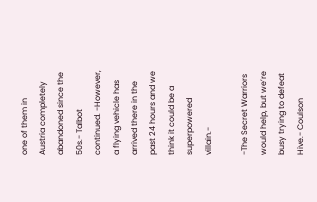one of them in Austria completely abandoned since the 50s.- Talbot continued. -However, a flying vehicle has arrived there in the past 24 hours and we think it could be a superpowered villain.-

-The Secret Warriors would help, but we’re busy trying to defeat Hive.- Coulson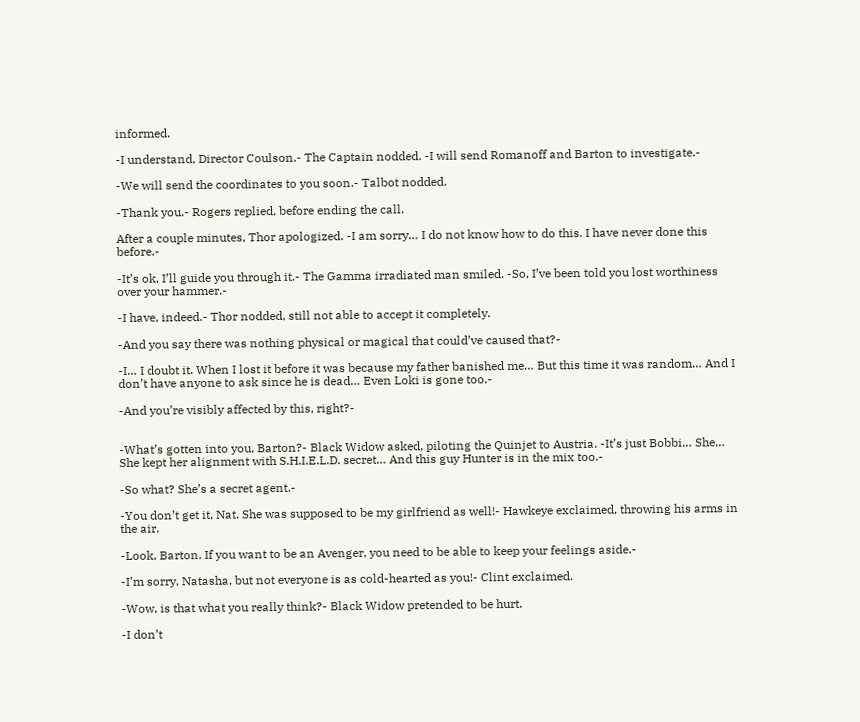informed.

-I understand, Director Coulson.- The Captain nodded. -I will send Romanoff and Barton to investigate.-

-We will send the coordinates to you soon.- Talbot nodded.

-Thank you.- Rogers replied, before ending the call.

After a couple minutes, Thor apologized. -I am sorry… I do not know how to do this. I have never done this before.-

-It’s ok, I’ll guide you through it.- The Gamma irradiated man smiled. -So, I’ve been told you lost worthiness over your hammer.-

-I have, indeed.- Thor nodded, still not able to accept it completely.

-And you say there was nothing physical or magical that could’ve caused that?-

-I… I doubt it. When I lost it before it was because my father banished me… But this time it was random… And I don’t have anyone to ask since he is dead… Even Loki is gone too.-

-And you’re visibly affected by this, right?-


-What’s gotten into you, Barton?- Black Widow asked, piloting the Quinjet to Austria. -It’s just Bobbi… She… She kept her alignment with S.H.I.E.L.D. secret… And this guy Hunter is in the mix too.-

-So what? She’s a secret agent.-

-You don’t get it, Nat. She was supposed to be my girlfriend as well!- Hawkeye exclaimed, throwing his arms in the air.

-Look, Barton. If you want to be an Avenger, you need to be able to keep your feelings aside.-

-I’m sorry, Natasha, but not everyone is as cold-hearted as you!- Clint exclaimed.

-Wow, is that what you really think?- Black Widow pretended to be hurt.

-I don’t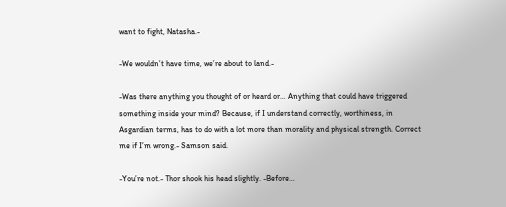want to fight, Natasha.-

-We wouldn’t have time, we’re about to land.-

-Was there anything you thought of or heard or… Anything that could have triggered something inside your mind? Because, if I understand correctly, worthiness, in Asgardian terms, has to do with a lot more than morality and physical strength. Correct me if I’m wrong.- Samson said.

-You’re not.- Thor shook his head slightly. -Before…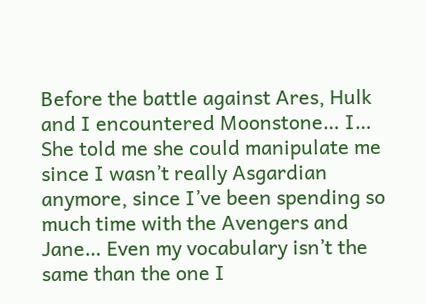Before the battle against Ares, Hulk and I encountered Moonstone… I… She told me she could manipulate me since I wasn’t really Asgardian anymore, since I’ve been spending so much time with the Avengers and Jane… Even my vocabulary isn’t the same than the one I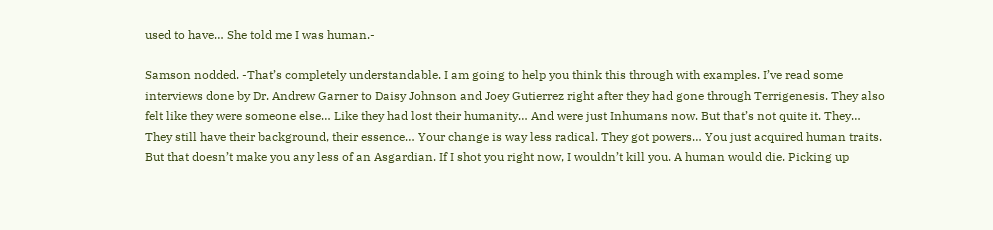used to have… She told me I was human.-

Samson nodded. -That’s completely understandable. I am going to help you think this through with examples. I’ve read some interviews done by Dr. Andrew Garner to Daisy Johnson and Joey Gutierrez right after they had gone through Terrigenesis. They also felt like they were someone else… Like they had lost their humanity… And were just Inhumans now. But that’s not quite it. They… They still have their background, their essence… Your change is way less radical. They got powers… You just acquired human traits. But that doesn’t make you any less of an Asgardian. If I shot you right now, I wouldn’t kill you. A human would die. Picking up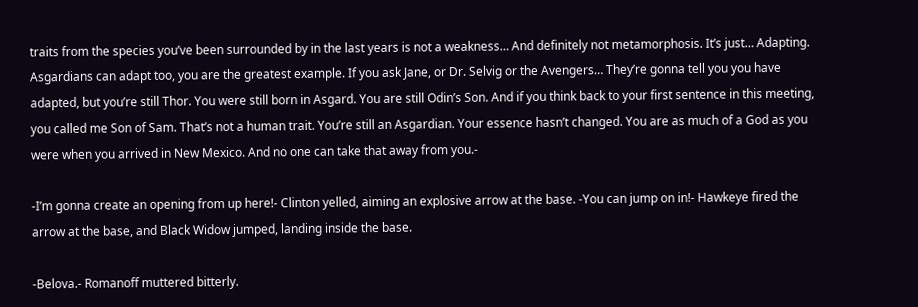traits from the species you’ve been surrounded by in the last years is not a weakness… And definitely not metamorphosis. It’s just… Adapting. Asgardians can adapt too, you are the greatest example. If you ask Jane, or Dr. Selvig or the Avengers… They’re gonna tell you you have adapted, but you’re still Thor. You were still born in Asgard. You are still Odin’s Son. And if you think back to your first sentence in this meeting, you called me Son of Sam. That’s not a human trait. You’re still an Asgardian. Your essence hasn’t changed. You are as much of a God as you were when you arrived in New Mexico. And no one can take that away from you.-

-I’m gonna create an opening from up here!- Clinton yelled, aiming an explosive arrow at the base. -You can jump on in!- Hawkeye fired the arrow at the base, and Black Widow jumped, landing inside the base.

-Belova.- Romanoff muttered bitterly.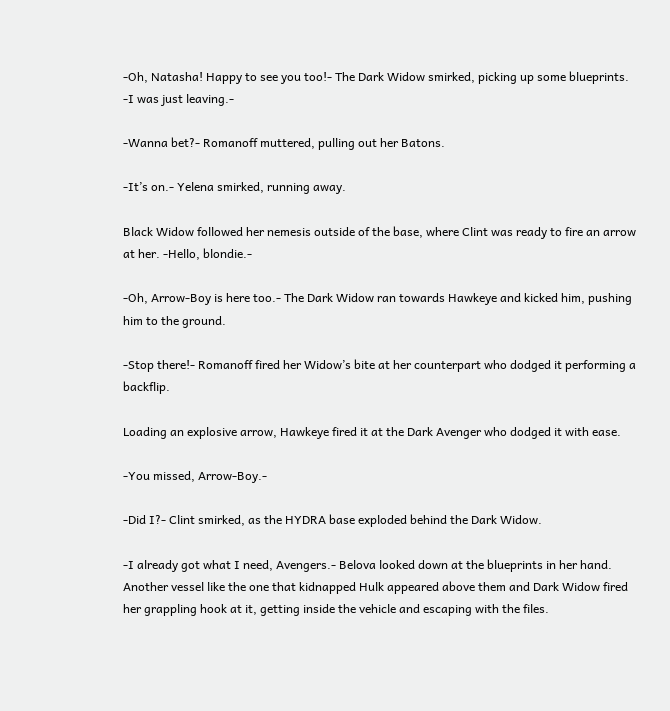-Oh, Natasha! Happy to see you too!- The Dark Widow smirked, picking up some blueprints. -I was just leaving.-

-Wanna bet?- Romanoff muttered, pulling out her Batons.

-It’s on.- Yelena smirked, running away.

Black Widow followed her nemesis outside of the base, where Clint was ready to fire an arrow at her. -Hello, blondie.-

-Oh, Arrow-Boy is here too.- The Dark Widow ran towards Hawkeye and kicked him, pushing him to the ground.

-Stop there!- Romanoff fired her Widow’s bite at her counterpart who dodged it performing a backflip.

Loading an explosive arrow, Hawkeye fired it at the Dark Avenger who dodged it with ease.

-You missed, Arrow-Boy.-

-Did I?- Clint smirked, as the HYDRA base exploded behind the Dark Widow.

-I already got what I need, Avengers.- Belova looked down at the blueprints in her hand. Another vessel like the one that kidnapped Hulk appeared above them and Dark Widow fired her grappling hook at it, getting inside the vehicle and escaping with the files.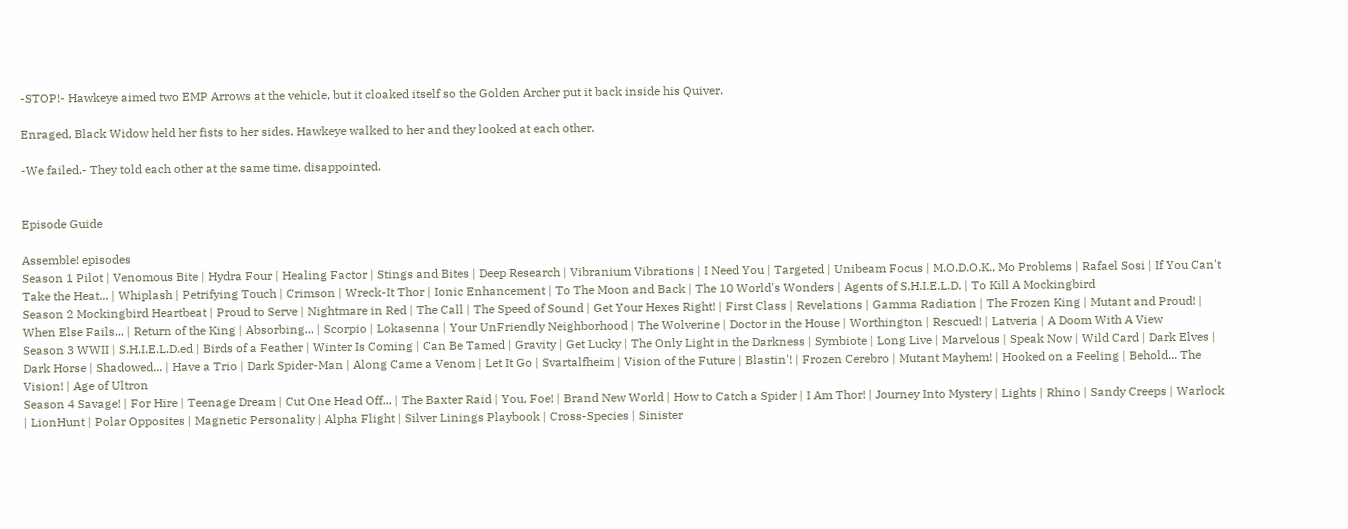-STOP!- Hawkeye aimed two EMP Arrows at the vehicle, but it cloaked itself so the Golden Archer put it back inside his Quiver.

Enraged, Black Widow held her fists to her sides. Hawkeye walked to her and they looked at each other.

-We failed.- They told each other at the same time, disappointed.


Episode Guide

Assemble! episodes
Season 1 Pilot | Venomous Bite | Hydra Four | Healing Factor | Stings and Bites | Deep Research | Vibranium Vibrations | I Need You | Targeted | Unibeam Focus | M.O.D.O.K., Mo Problems | Rafael Sosi | If You Can't Take the Heat... | Whiplash | Petrifying Touch | Crimson | Wreck-It Thor | Ionic Enhancement | To The Moon and Back | The 10 World's Wonders | Agents of S.H.I.E.L.D. | To Kill A Mockingbird
Season 2 Mockingbird Heartbeat | Proud to Serve | Nightmare in Red | The Call | The Speed of Sound | Get Your Hexes Right! | First Class | Revelations | Gamma Radiation | The Frozen King | Mutant and Proud! | When Else Fails... | Return of the King | Absorbing... | Scorpio | Lokasenna | Your UnFriendly Neighborhood | The Wolverine | Doctor in the House | Worthington | Rescued! | Latveria | A Doom With A View
Season 3 WWII | S.H.I.E.L.D.ed | Birds of a Feather | Winter Is Coming | Can Be Tamed | Gravity | Get Lucky | The Only Light in the Darkness | Symbiote | Long Live | Marvelous | Speak Now | Wild Card | Dark Elves | Dark Horse | Shadowed... | Have a Trio | Dark Spider-Man | Along Came a Venom | Let It Go | Svartalfheim | Vision of the Future | Blastin'! | Frozen Cerebro | Mutant Mayhem! | Hooked on a Feeling | Behold... The Vision! | Age of Ultron
Season 4 Savage! | For Hire | Teenage Dream | Cut One Head Off... | The Baxter Raid | You, Foe! | Brand New World | How to Catch a Spider | I Am Thor! | Journey Into Mystery | Lights | Rhino | Sandy Creeps | Warlock | LionHunt | Polar Opposites | Magnetic Personality | Alpha Flight | Silver Linings Playbook | Cross-Species | Sinister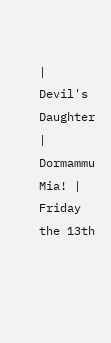| Devil's Daughter | Dormammu Mia! | Friday the 13th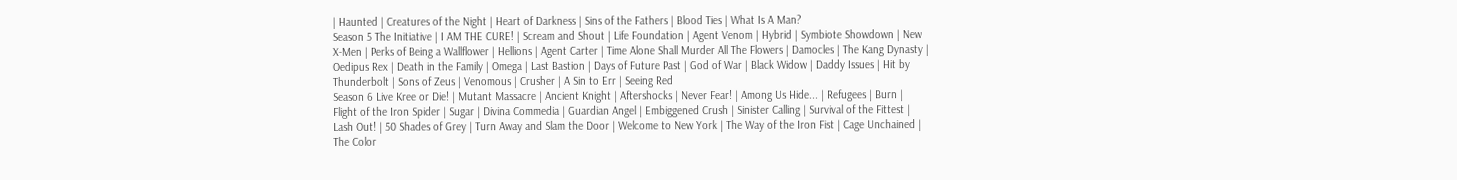| Haunted | Creatures of the Night | Heart of Darkness | Sins of the Fathers | Blood Ties | What Is A Man?
Season 5 The Initiative | I AM THE CURE! | Scream and Shout | Life Foundation | Agent Venom | Hybrid | Symbiote Showdown | New X-Men | Perks of Being a Wallflower | Hellions | Agent Carter | Time Alone Shall Murder All The Flowers | Damocles | The Kang Dynasty | Oedipus Rex | Death in the Family | Omega | Last Bastion | Days of Future Past | God of War | Black Widow | Daddy Issues | Hit by Thunderbolt | Sons of Zeus | Venomous | Crusher | A Sin to Err | Seeing Red
Season 6 Live Kree or Die! | Mutant Massacre | Ancient Knight | Aftershocks | Never Fear! | Among Us Hide... | Refugees | Burn | Flight of the Iron Spider | Sugar | Divina Commedia | Guardian Angel | Embiggened Crush | Sinister Calling | Survival of the Fittest | Lash Out! | 50 Shades of Grey | Turn Away and Slam the Door | Welcome to New York | The Way of the Iron Fist | Cage Unchained | The Color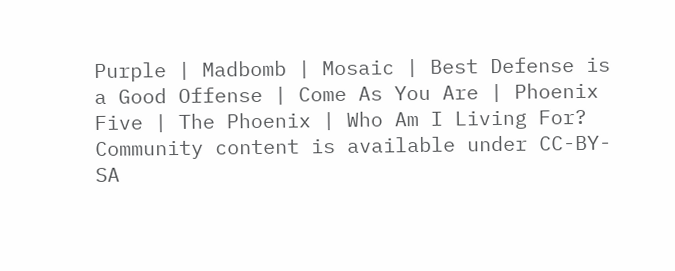Purple | Madbomb | Mosaic | Best Defense is a Good Offense | Come As You Are | Phoenix Five | The Phoenix | Who Am I Living For?
Community content is available under CC-BY-SA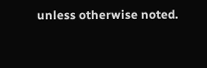unless otherwise noted.